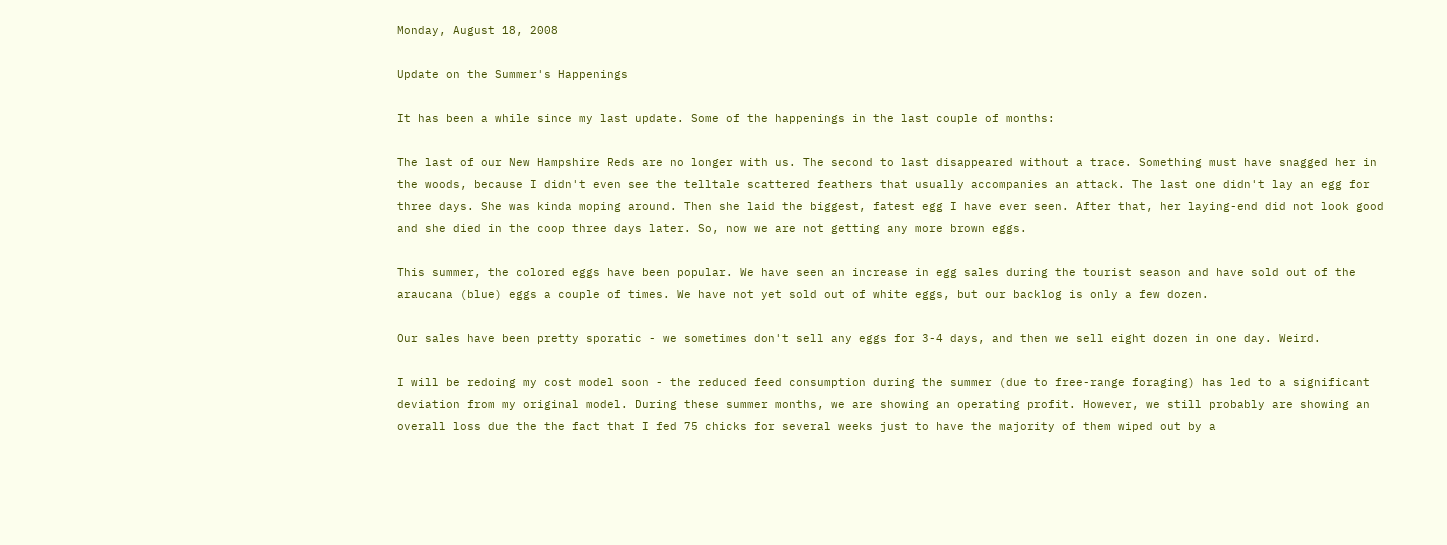Monday, August 18, 2008

Update on the Summer's Happenings

It has been a while since my last update. Some of the happenings in the last couple of months:

The last of our New Hampshire Reds are no longer with us. The second to last disappeared without a trace. Something must have snagged her in the woods, because I didn't even see the telltale scattered feathers that usually accompanies an attack. The last one didn't lay an egg for three days. She was kinda moping around. Then she laid the biggest, fatest egg I have ever seen. After that, her laying-end did not look good and she died in the coop three days later. So, now we are not getting any more brown eggs.

This summer, the colored eggs have been popular. We have seen an increase in egg sales during the tourist season and have sold out of the araucana (blue) eggs a couple of times. We have not yet sold out of white eggs, but our backlog is only a few dozen.

Our sales have been pretty sporatic - we sometimes don't sell any eggs for 3-4 days, and then we sell eight dozen in one day. Weird.

I will be redoing my cost model soon - the reduced feed consumption during the summer (due to free-range foraging) has led to a significant deviation from my original model. During these summer months, we are showing an operating profit. However, we still probably are showing an overall loss due the the fact that I fed 75 chicks for several weeks just to have the majority of them wiped out by a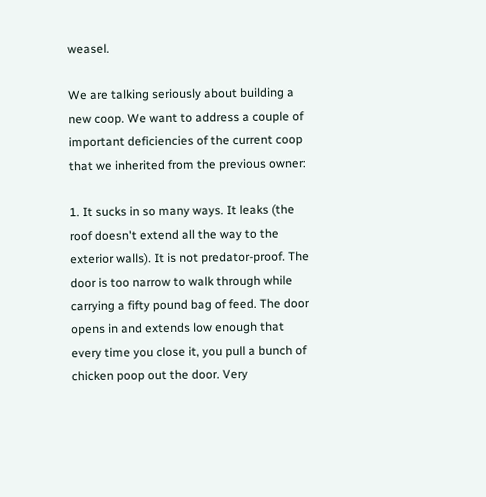weasel.

We are talking seriously about building a new coop. We want to address a couple of important deficiencies of the current coop that we inherited from the previous owner:

1. It sucks in so many ways. It leaks (the roof doesn't extend all the way to the exterior walls). It is not predator-proof. The door is too narrow to walk through while carrying a fifty pound bag of feed. The door opens in and extends low enough that every time you close it, you pull a bunch of chicken poop out the door. Very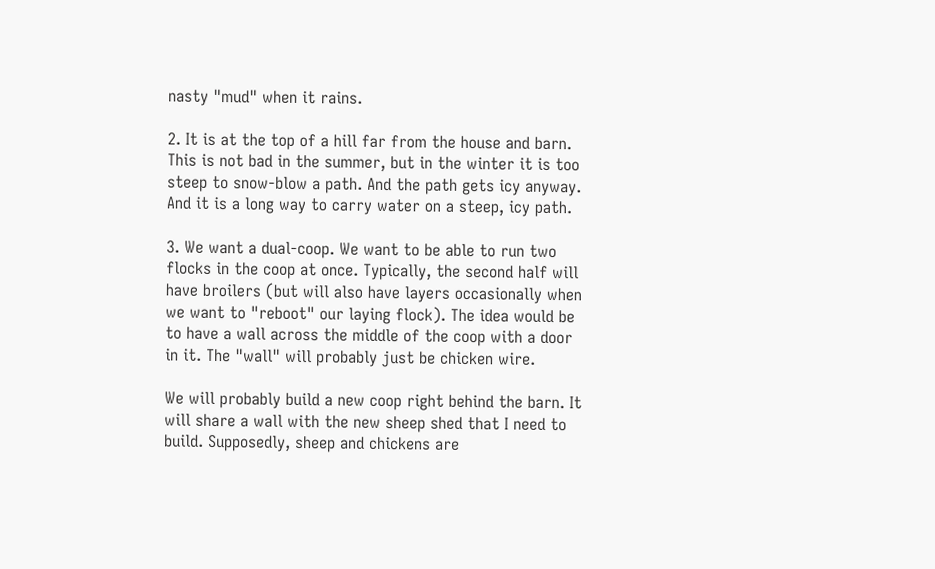nasty "mud" when it rains.

2. It is at the top of a hill far from the house and barn. This is not bad in the summer, but in the winter it is too steep to snow-blow a path. And the path gets icy anyway. And it is a long way to carry water on a steep, icy path.

3. We want a dual-coop. We want to be able to run two flocks in the coop at once. Typically, the second half will have broilers (but will also have layers occasionally when we want to "reboot" our laying flock). The idea would be to have a wall across the middle of the coop with a door in it. The "wall" will probably just be chicken wire.

We will probably build a new coop right behind the barn. It will share a wall with the new sheep shed that I need to build. Supposedly, sheep and chickens are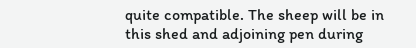quite compatible. The sheep will be in this shed and adjoining pen during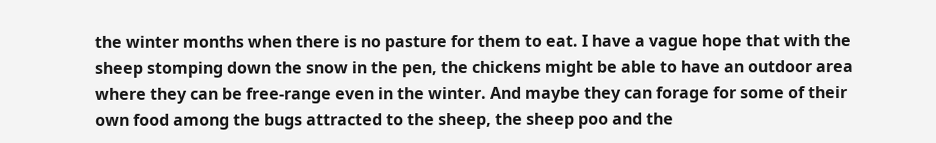the winter months when there is no pasture for them to eat. I have a vague hope that with the sheep stomping down the snow in the pen, the chickens might be able to have an outdoor area where they can be free-range even in the winter. And maybe they can forage for some of their own food among the bugs attracted to the sheep, the sheep poo and the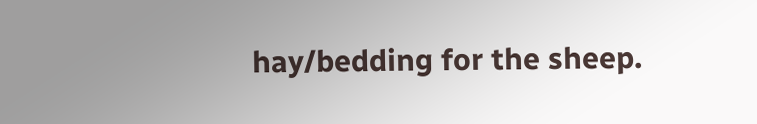hay/bedding for the sheep.